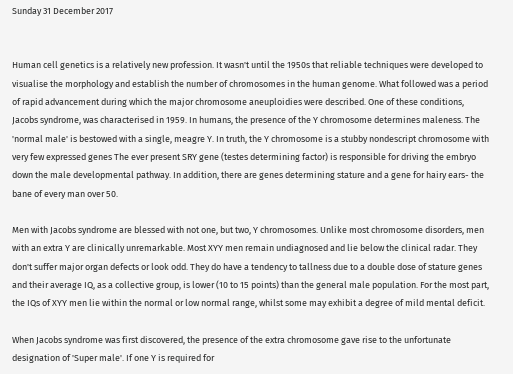Sunday 31 December 2017


Human cell genetics is a relatively new profession. It wasn't until the 1950s that reliable techniques were developed to visualise the morphology and establish the number of chromosomes in the human genome. What followed was a period of rapid advancement during which the major chromosome aneuploidies were described. One of these conditions, Jacobs syndrome, was characterised in 1959. In humans, the presence of the Y chromosome determines maleness. The 'normal male' is bestowed with a single, meagre Y. In truth, the Y chromosome is a stubby nondescript chromosome with very few expressed genes The ever present SRY gene (testes determining factor) is responsible for driving the embryo down the male developmental pathway. In addition, there are genes determining stature and a gene for hairy ears- the bane of every man over 50.

Men with Jacobs syndrome are blessed with not one, but two, Y chromosomes. Unlike most chromosome disorders, men with an extra Y are clinically unremarkable. Most XYY men remain undiagnosed and lie below the clinical radar. They don't suffer major organ defects or look odd. They do have a tendency to tallness due to a double dose of stature genes and their average IQ, as a collective group, is lower (10 to 15 points) than the general male population. For the most part, the IQs of XYY men lie within the normal or low normal range, whilst some may exhibit a degree of mild mental deficit.

When Jacobs syndrome was first discovered, the presence of the extra chromosome gave rise to the unfortunate designation of 'Super male'. If one Y is required for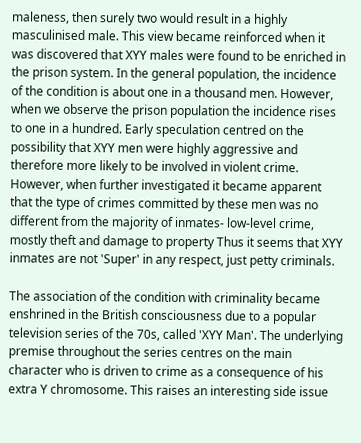maleness, then surely two would result in a highly masculinised male. This view became reinforced when it was discovered that XYY males were found to be enriched in the prison system. In the general population, the incidence of the condition is about one in a thousand men. However, when we observe the prison population the incidence rises to one in a hundred. Early speculation centred on the possibility that XYY men were highly aggressive and therefore more likely to be involved in violent crime. However, when further investigated it became apparent that the type of crimes committed by these men was no different from the majority of inmates- low-level crime, mostly theft and damage to property Thus it seems that XYY inmates are not 'Super' in any respect, just petty criminals.

The association of the condition with criminality became enshrined in the British consciousness due to a popular television series of the 70s, called 'XYY Man'. The underlying premise throughout the series centres on the main character who is driven to crime as a consequence of his extra Y chromosome. This raises an interesting side issue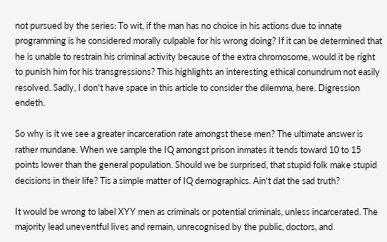not pursued by the series: To wit, if the man has no choice in his actions due to innate programming is he considered morally culpable for his wrong doing? If it can be determined that he is unable to restrain his criminal activity because of the extra chromosome, would it be right to punish him for his transgressions? This highlights an interesting ethical conundrum not easily resolved. Sadly, I don't have space in this article to consider the dilemma, here. Digression endeth.

So why is it we see a greater incarceration rate amongst these men? The ultimate answer is rather mundane. When we sample the IQ amongst prison inmates it tends toward 10 to 15 points lower than the general population. Should we be surprised, that stupid folk make stupid decisions in their life? Tis a simple matter of IQ demographics. Ain't dat the sad truth?

It would be wrong to label XYY men as criminals or potential criminals, unless incarcerated. The majority lead uneventful lives and remain, unrecognised by the public, doctors, and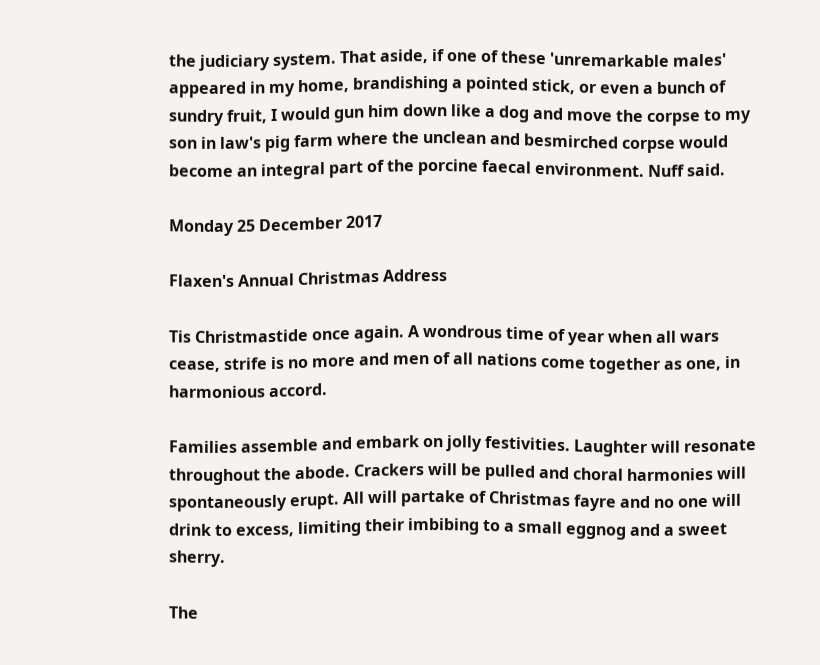the judiciary system. That aside, if one of these 'unremarkable males' appeared in my home, brandishing a pointed stick, or even a bunch of sundry fruit, I would gun him down like a dog and move the corpse to my son in law's pig farm where the unclean and besmirched corpse would become an integral part of the porcine faecal environment. Nuff said.

Monday 25 December 2017

Flaxen's Annual Christmas Address

Tis Christmastide once again. A wondrous time of year when all wars cease, strife is no more and men of all nations come together as one, in harmonious accord.

Families assemble and embark on jolly festivities. Laughter will resonate throughout the abode. Crackers will be pulled and choral harmonies will spontaneously erupt. All will partake of Christmas fayre and no one will drink to excess, limiting their imbibing to a small eggnog and a sweet sherry.

The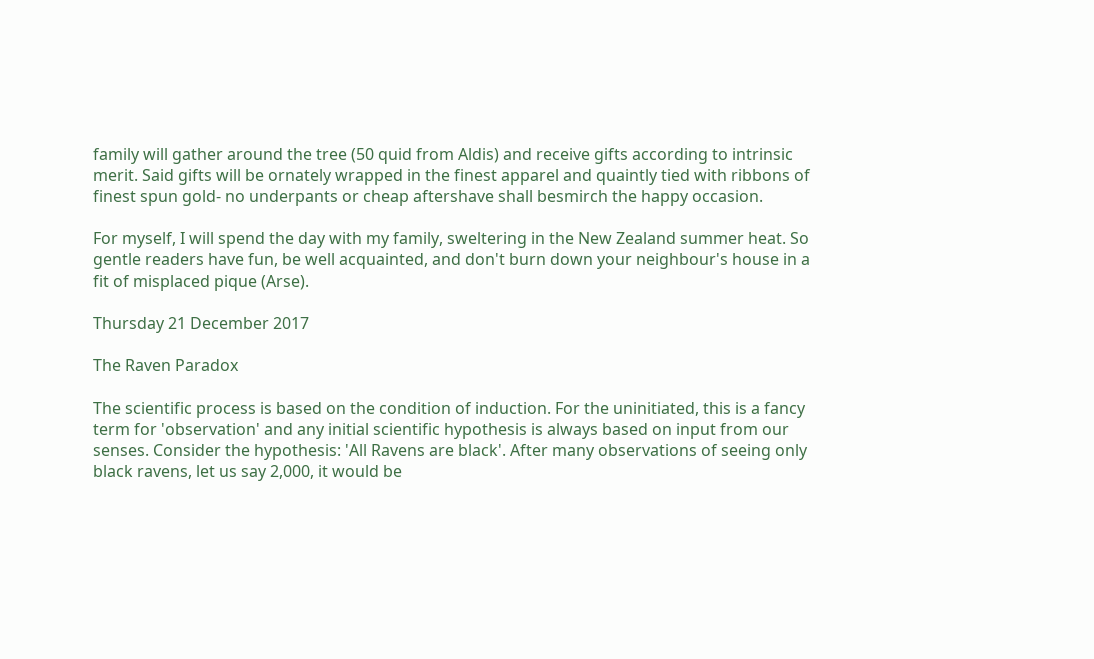family will gather around the tree (50 quid from Aldis) and receive gifts according to intrinsic merit. Said gifts will be ornately wrapped in the finest apparel and quaintly tied with ribbons of finest spun gold- no underpants or cheap aftershave shall besmirch the happy occasion.

For myself, I will spend the day with my family, sweltering in the New Zealand summer heat. So gentle readers have fun, be well acquainted, and don't burn down your neighbour's house in a fit of misplaced pique (Arse).

Thursday 21 December 2017

The Raven Paradox

The scientific process is based on the condition of induction. For the uninitiated, this is a fancy term for 'observation' and any initial scientific hypothesis is always based on input from our senses. Consider the hypothesis: 'All Ravens are black'. After many observations of seeing only black ravens, let us say 2,000, it would be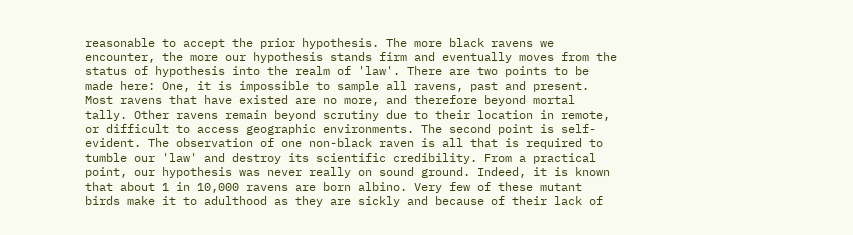reasonable to accept the prior hypothesis. The more black ravens we encounter, the more our hypothesis stands firm and eventually moves from the status of hypothesis into the realm of 'law'. There are two points to be made here: One, it is impossible to sample all ravens, past and present. Most ravens that have existed are no more, and therefore beyond mortal tally. Other ravens remain beyond scrutiny due to their location in remote, or difficult to access geographic environments. The second point is self-evident. The observation of one non-black raven is all that is required to tumble our 'law' and destroy its scientific credibility. From a practical point, our hypothesis was never really on sound ground. Indeed, it is known that about 1 in 10,000 ravens are born albino. Very few of these mutant birds make it to adulthood as they are sickly and because of their lack of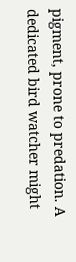pigment, prone to predation. A dedicated bird watcher might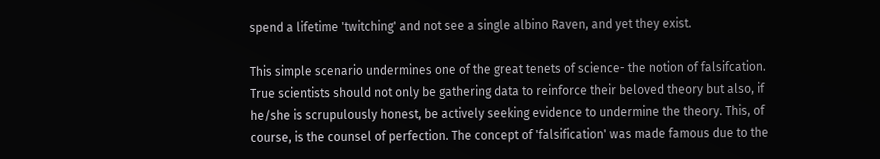spend a lifetime 'twitching' and not see a single albino Raven, and yet they exist.

This simple scenario undermines one of the great tenets of science- the notion of falsifcation. True scientists should not only be gathering data to reinforce their beloved theory but also, if he/she is scrupulously honest, be actively seeking evidence to undermine the theory. This, of course, is the counsel of perfection. The concept of 'falsification' was made famous due to the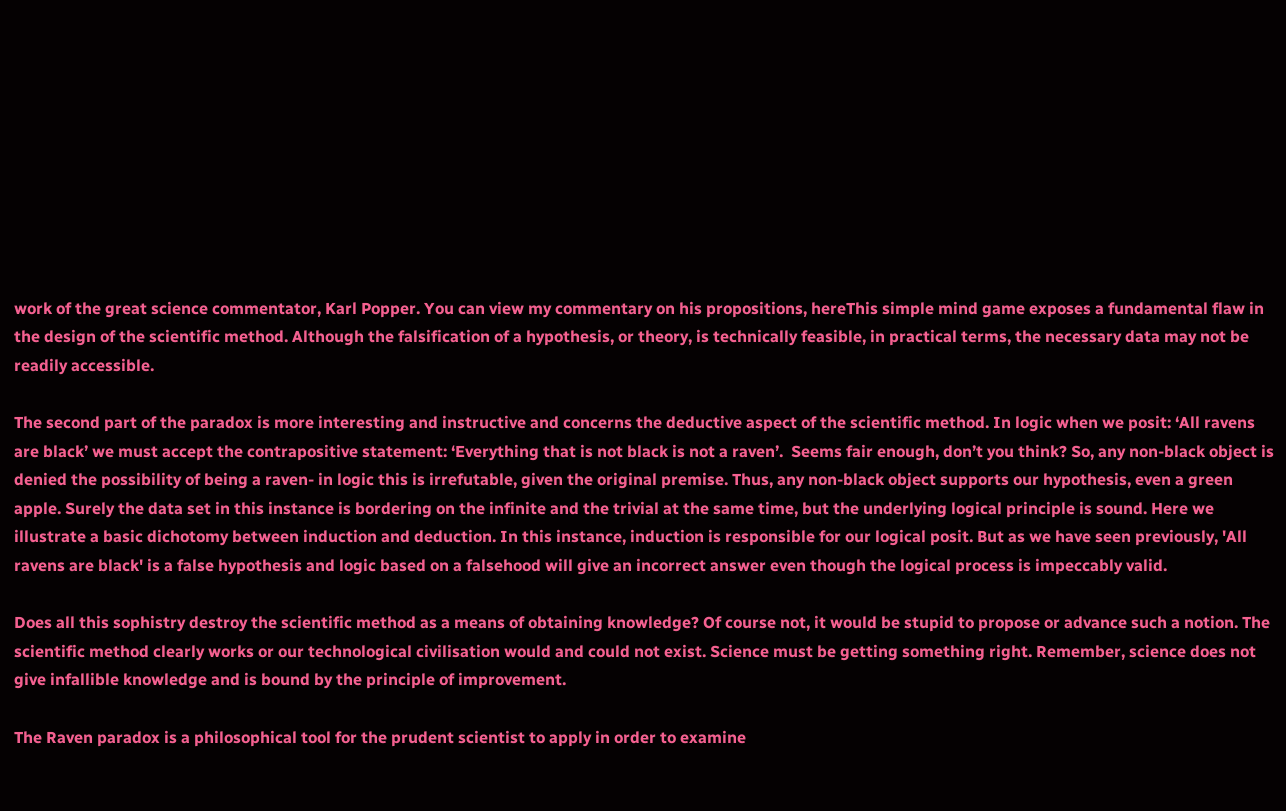work of the great science commentator, Karl Popper. You can view my commentary on his propositions, hereThis simple mind game exposes a fundamental flaw in the design of the scientific method. Although the falsification of a hypothesis, or theory, is technically feasible, in practical terms, the necessary data may not be readily accessible.

The second part of the paradox is more interesting and instructive and concerns the deductive aspect of the scientific method. In logic when we posit: ‘All ravens are black’ we must accept the contrapositive statement: ‘Everything that is not black is not a raven’.  Seems fair enough, don’t you think? So, any non-black object is denied the possibility of being a raven- in logic this is irrefutable, given the original premise. Thus, any non-black object supports our hypothesis, even a green  apple. Surely the data set in this instance is bordering on the infinite and the trivial at the same time, but the underlying logical principle is sound. Here we illustrate a basic dichotomy between induction and deduction. In this instance, induction is responsible for our logical posit. But as we have seen previously, 'All ravens are black' is a false hypothesis and logic based on a falsehood will give an incorrect answer even though the logical process is impeccably valid.

Does all this sophistry destroy the scientific method as a means of obtaining knowledge? Of course not, it would be stupid to propose or advance such a notion. The scientific method clearly works or our technological civilisation would and could not exist. Science must be getting something right. Remember, science does not give infallible knowledge and is bound by the principle of improvement.

The Raven paradox is a philosophical tool for the prudent scientist to apply in order to examine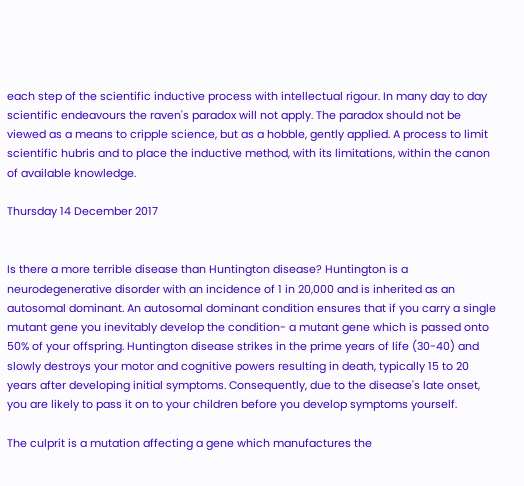each step of the scientific inductive process with intellectual rigour. In many day to day scientific endeavours the raven's paradox will not apply. The paradox should not be viewed as a means to cripple science, but as a hobble, gently applied. A process to limit scientific hubris and to place the inductive method, with its limitations, within the canon of available knowledge.

Thursday 14 December 2017


Is there a more terrible disease than Huntington disease? Huntington is a neurodegenerative disorder with an incidence of 1 in 20,000 and is inherited as an autosomal dominant. An autosomal dominant condition ensures that if you carry a single mutant gene you inevitably develop the condition- a mutant gene which is passed onto 50% of your offspring. Huntington disease strikes in the prime years of life (30-40) and slowly destroys your motor and cognitive powers resulting in death, typically 15 to 20 years after developing initial symptoms. Consequently, due to the disease's late onset,  you are likely to pass it on to your children before you develop symptoms yourself.

The culprit is a mutation affecting a gene which manufactures the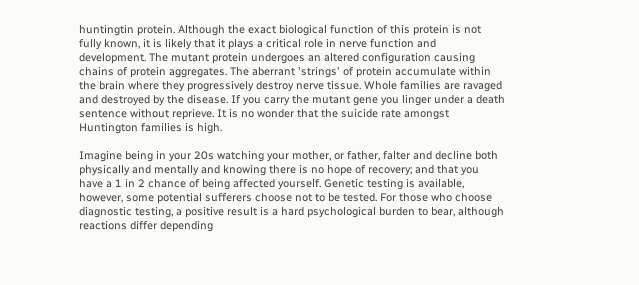huntingtin protein. Although the exact biological function of this protein is not fully known, it is likely that it plays a critical role in nerve function and development. The mutant protein undergoes an altered configuration causing chains of protein aggregates. The aberrant 'strings' of protein accumulate within the brain where they progressively destroy nerve tissue. Whole families are ravaged and destroyed by the disease. If you carry the mutant gene you linger under a death sentence without reprieve. It is no wonder that the suicide rate amongst Huntington families is high.

Imagine being in your 20s watching your mother, or father, falter and decline both physically and mentally and knowing there is no hope of recovery; and that you have a 1 in 2 chance of being affected yourself. Genetic testing is available, however, some potential sufferers choose not to be tested. For those who choose diagnostic testing, a positive result is a hard psychological burden to bear, although reactions differ depending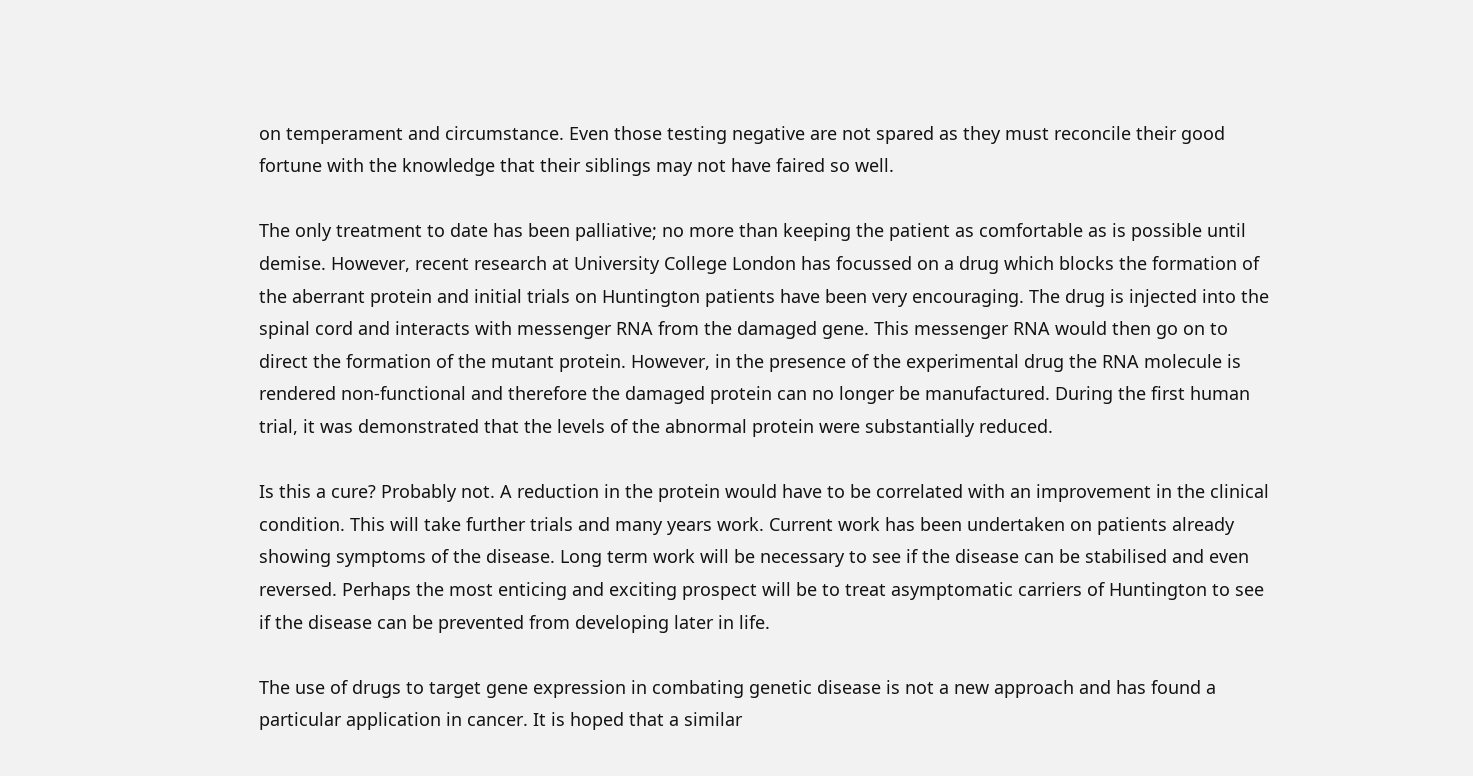on temperament and circumstance. Even those testing negative are not spared as they must reconcile their good fortune with the knowledge that their siblings may not have faired so well.

The only treatment to date has been palliative; no more than keeping the patient as comfortable as is possible until demise. However, recent research at University College London has focussed on a drug which blocks the formation of the aberrant protein and initial trials on Huntington patients have been very encouraging. The drug is injected into the spinal cord and interacts with messenger RNA from the damaged gene. This messenger RNA would then go on to direct the formation of the mutant protein. However, in the presence of the experimental drug the RNA molecule is rendered non-functional and therefore the damaged protein can no longer be manufactured. During the first human trial, it was demonstrated that the levels of the abnormal protein were substantially reduced.

Is this a cure? Probably not. A reduction in the protein would have to be correlated with an improvement in the clinical condition. This will take further trials and many years work. Current work has been undertaken on patients already showing symptoms of the disease. Long term work will be necessary to see if the disease can be stabilised and even reversed. Perhaps the most enticing and exciting prospect will be to treat asymptomatic carriers of Huntington to see if the disease can be prevented from developing later in life.

The use of drugs to target gene expression in combating genetic disease is not a new approach and has found a particular application in cancer. It is hoped that a similar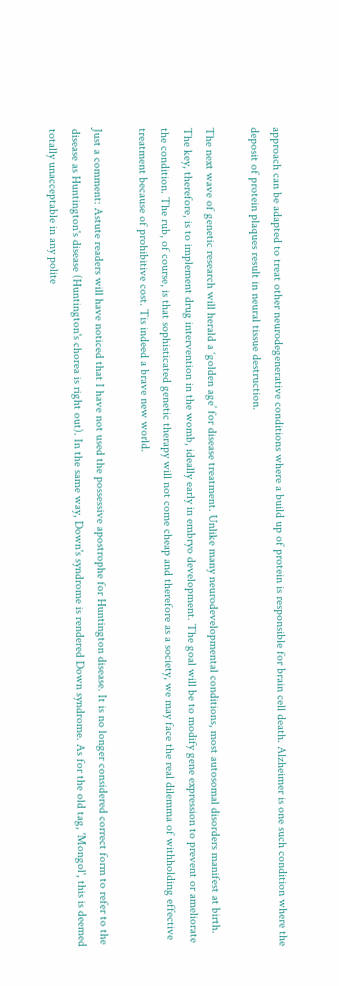approach can be adapted to treat other neurodegenerative conditions where a build up of protein is responsible for brain cell death. Alzheimer is one such condition where the deposit of protein plaques result in neural tissue destruction.

The next wave of genetic research will herald a ‘golden age’ for disease treatment. Unlike many neurodevelopmental conditions, most autosomal disorders manifest at birth. The key, therefore, is to implement drug intervention in the womb, ideally early in embryo development. The goal will be to modify gene expression to prevent or ameliorate the condition. The rub, of course, is that sophisticated genetic therapy will not come cheap and therefore as a society, we may face the real dilemma of withholding effective treatment because of prohibitive cost. Tis indeed a brave new world.

Just a comment: Astute readers will have noticed that I have not used the possessive apostrophe for Huntington disease. It is no longer considered correct form to refer to the disease as Huntington's disease (Huntington's chorea is right out). In the same way, Down's syndrome is rendered Down syndrome. As for the old tag, 'Mongol', this is deemed totally unacceptable in any polite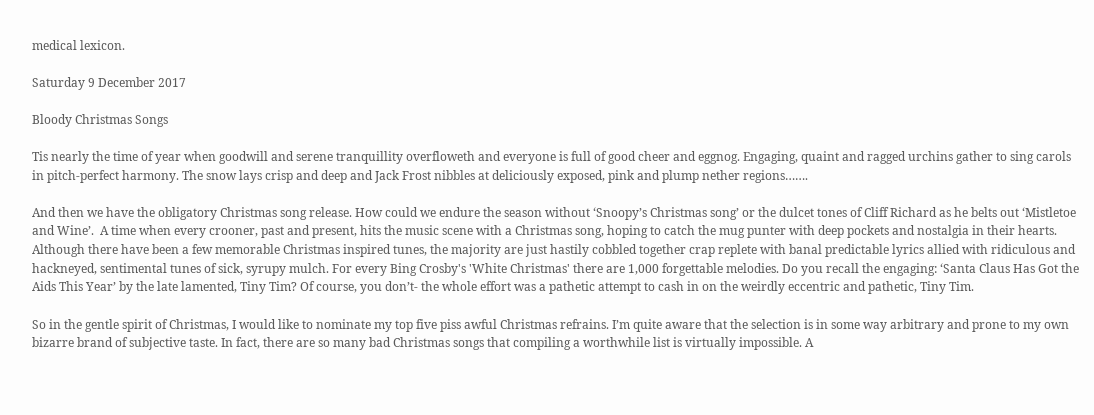medical lexicon.

Saturday 9 December 2017

Bloody Christmas Songs

Tis nearly the time of year when goodwill and serene tranquillity overfloweth and everyone is full of good cheer and eggnog. Engaging, quaint and ragged urchins gather to sing carols in pitch-perfect harmony. The snow lays crisp and deep and Jack Frost nibbles at deliciously exposed, pink and plump nether regions…….

And then we have the obligatory Christmas song release. How could we endure the season without ‘Snoopy’s Christmas song’ or the dulcet tones of Cliff Richard as he belts out ‘Mistletoe and Wine’.  A time when every crooner, past and present, hits the music scene with a Christmas song, hoping to catch the mug punter with deep pockets and nostalgia in their hearts. Although there have been a few memorable Christmas inspired tunes, the majority are just hastily cobbled together crap replete with banal predictable lyrics allied with ridiculous and hackneyed, sentimental tunes of sick, syrupy mulch. For every Bing Crosby's 'White Christmas' there are 1,000 forgettable melodies. Do you recall the engaging: ‘Santa Claus Has Got the Aids This Year’ by the late lamented, Tiny Tim? Of course, you don’t- the whole effort was a pathetic attempt to cash in on the weirdly eccentric and pathetic, Tiny Tim.

So in the gentle spirit of Christmas, I would like to nominate my top five piss awful Christmas refrains. I’m quite aware that the selection is in some way arbitrary and prone to my own bizarre brand of subjective taste. In fact, there are so many bad Christmas songs that compiling a worthwhile list is virtually impossible. A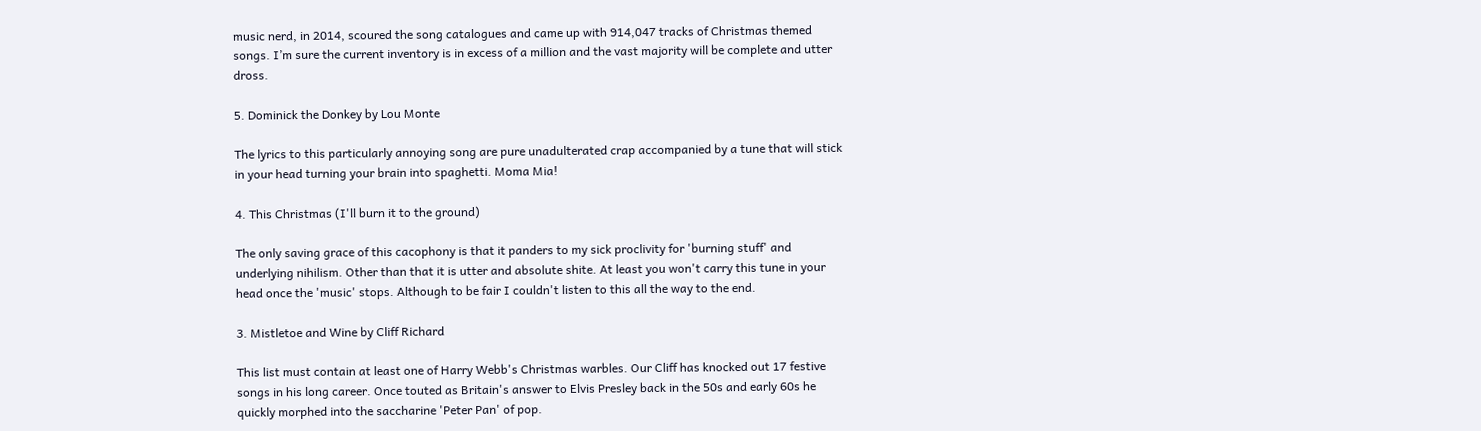music nerd, in 2014, scoured the song catalogues and came up with 914,047 tracks of Christmas themed songs. I’m sure the current inventory is in excess of a million and the vast majority will be complete and utter dross.

5. Dominick the Donkey by Lou Monte

The lyrics to this particularly annoying song are pure unadulterated crap accompanied by a tune that will stick in your head turning your brain into spaghetti. Moma Mia!

4. This Christmas (I'll burn it to the ground)

The only saving grace of this cacophony is that it panders to my sick proclivity for 'burning stuff' and underlying nihilism. Other than that it is utter and absolute shite. At least you won't carry this tune in your head once the 'music' stops. Although to be fair I couldn't listen to this all the way to the end.

3. Mistletoe and Wine by Cliff Richard

This list must contain at least one of Harry Webb's Christmas warbles. Our Cliff has knocked out 17 festive songs in his long career. Once touted as Britain's answer to Elvis Presley back in the 50s and early 60s he quickly morphed into the saccharine 'Peter Pan' of pop.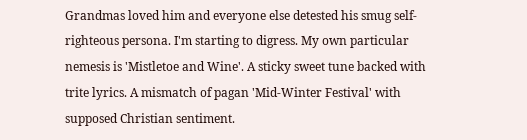Grandmas loved him and everyone else detested his smug self-righteous persona. I'm starting to digress. My own particular nemesis is 'Mistletoe and Wine'. A sticky sweet tune backed with trite lyrics. A mismatch of pagan 'Mid-Winter Festival' with supposed Christian sentiment.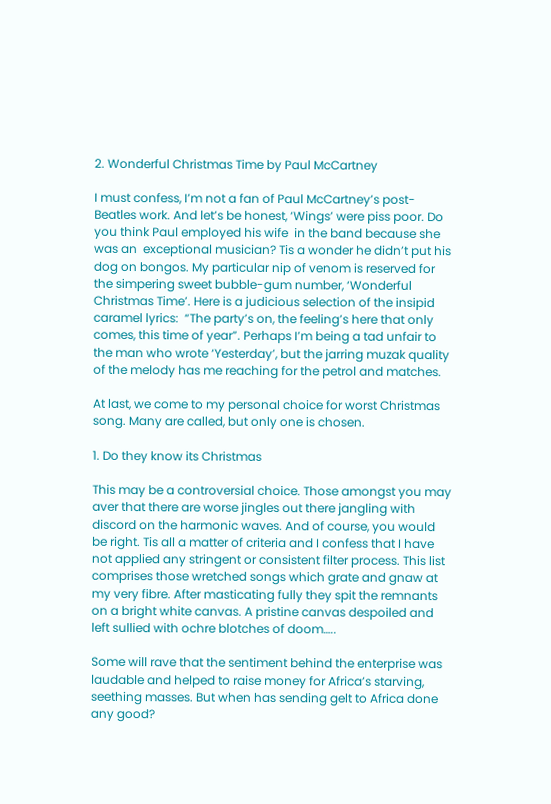2. Wonderful Christmas Time by Paul McCartney

I must confess, I’m not a fan of Paul McCartney’s post-Beatles work. And let’s be honest, ‘Wings’ were piss poor. Do you think Paul employed his wife  in the band because she was an  exceptional musician? Tis a wonder he didn’t put his dog on bongos. My particular nip of venom is reserved for the simpering sweet bubble-gum number, ‘Wonderful Christmas Time’. Here is a judicious selection of the insipid caramel lyrics:  “The party’s on, the feeling’s here that only comes, this time of year”. Perhaps I’m being a tad unfair to the man who wrote ‘Yesterday’, but the jarring muzak quality of the melody has me reaching for the petrol and matches.

At last, we come to my personal choice for worst Christmas song. Many are called, but only one is chosen.

1. Do they know its Christmas

This may be a controversial choice. Those amongst you may aver that there are worse jingles out there jangling with discord on the harmonic waves. And of course, you would be right. Tis all a matter of criteria and I confess that I have not applied any stringent or consistent filter process. This list comprises those wretched songs which grate and gnaw at my very fibre. After masticating fully they spit the remnants on a bright white canvas. A pristine canvas despoiled and left sullied with ochre blotches of doom…..

Some will rave that the sentiment behind the enterprise was laudable and helped to raise money for Africa’s starving, seething masses. But when has sending gelt to Africa done any good?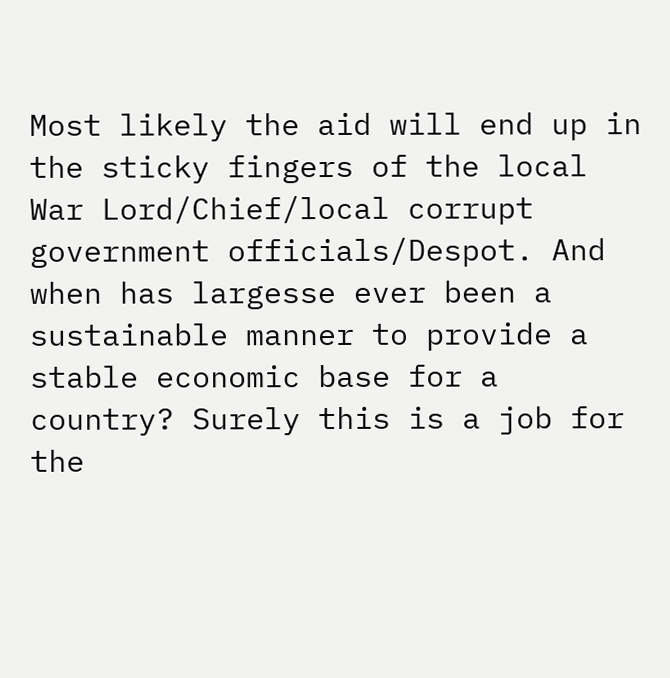Most likely the aid will end up in the sticky fingers of the local War Lord/Chief/local corrupt government officials/Despot. And when has largesse ever been a sustainable manner to provide a stable economic base for a country? Surely this is a job for the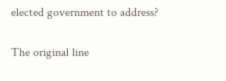elected government to address?

The original line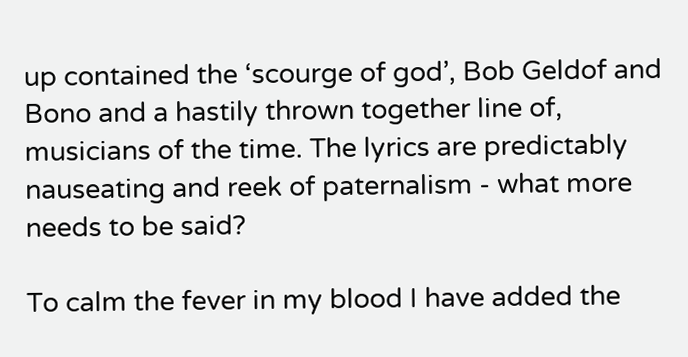up contained the ‘scourge of god’, Bob Geldof and Bono and a hastily thrown together line of, musicians of the time. The lyrics are predictably nauseating and reek of paternalism - what more needs to be said?

To calm the fever in my blood I have added the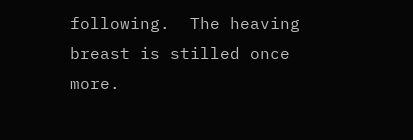following.  The heaving breast is stilled once more.